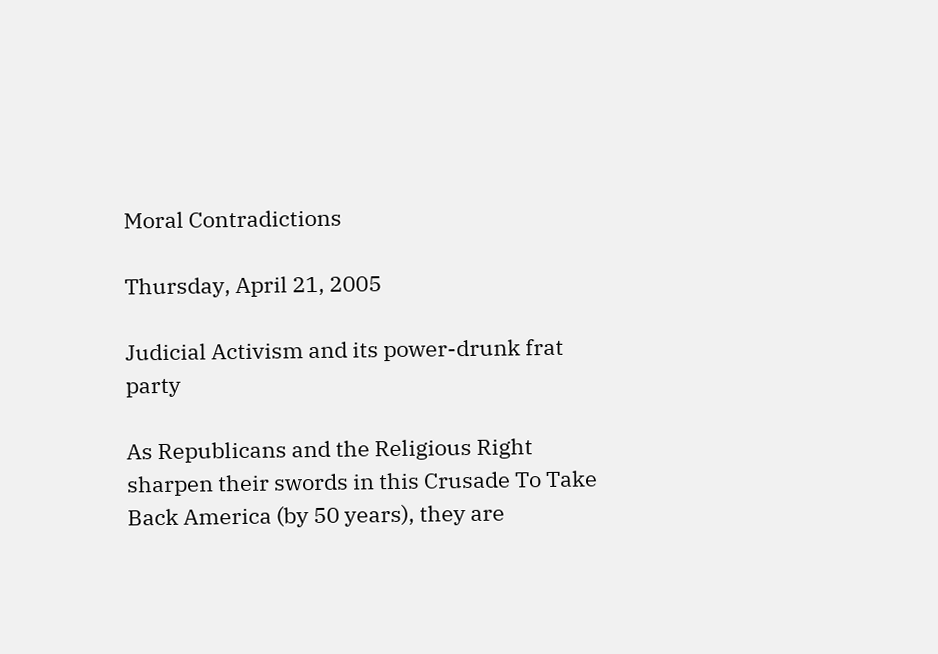Moral Contradictions

Thursday, April 21, 2005

Judicial Activism and its power-drunk frat party

As Republicans and the Religious Right sharpen their swords in this Crusade To Take Back America (by 50 years), they are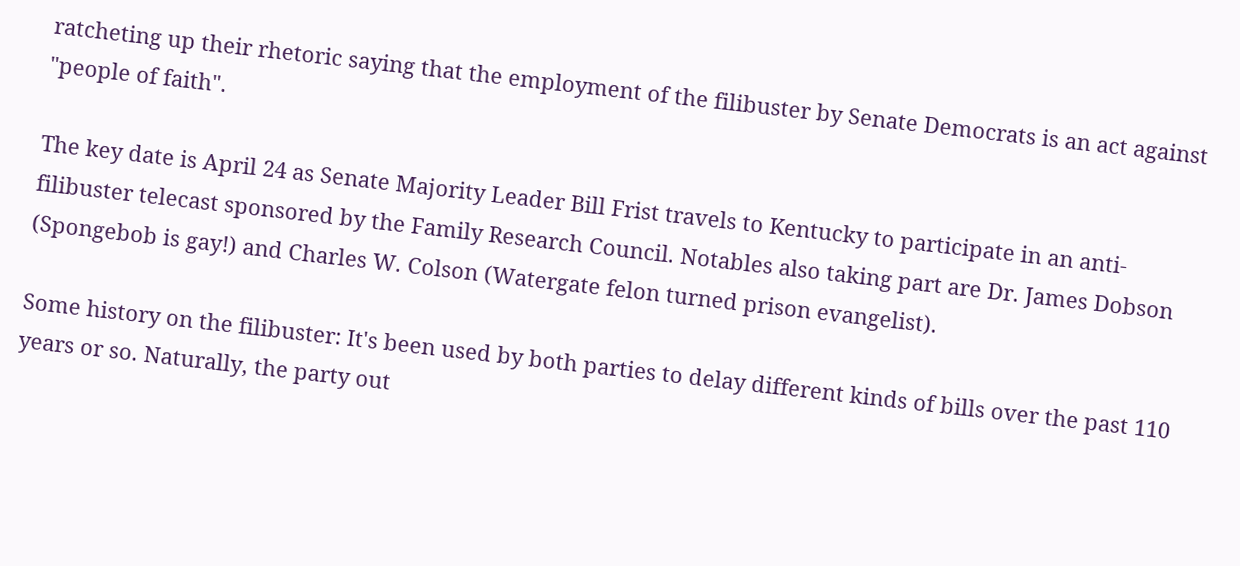ratcheting up their rhetoric saying that the employment of the filibuster by Senate Democrats is an act against "people of faith".

The key date is April 24 as Senate Majority Leader Bill Frist travels to Kentucky to participate in an anti-filibuster telecast sponsored by the Family Research Council. Notables also taking part are Dr. James Dobson (Spongebob is gay!) and Charles W. Colson (Watergate felon turned prison evangelist).

Some history on the filibuster: It's been used by both parties to delay different kinds of bills over the past 110 years or so. Naturally, the party out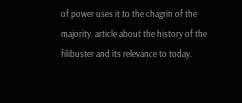of power uses it to the chagrin of the majority. article about the history of the filibuster and its relevance to today.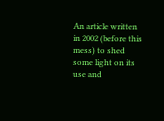An article written in 2002 (before this mess) to shed some light on its use and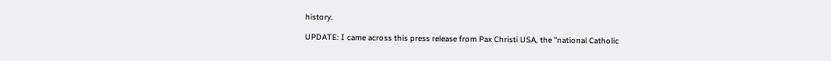history.

UPDATE: I came across this press release from Pax Christi USA, the "national Catholic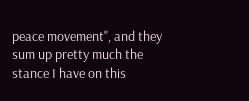peace movement", and they sum up pretty much the stance I have on this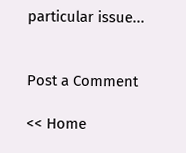particular issue...


Post a Comment

<< Home